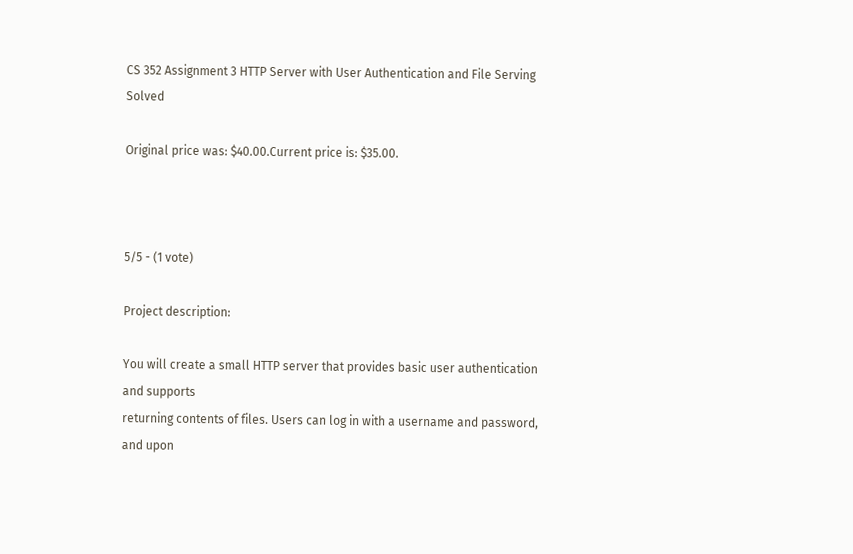CS 352 Assignment 3 HTTP Server with User Authentication and File Serving Solved

Original price was: $40.00.Current price is: $35.00.



5/5 - (1 vote)

Project description:

You will create a small HTTP server that provides basic user authentication and supports
returning contents of files. Users can log in with a username and password, and upon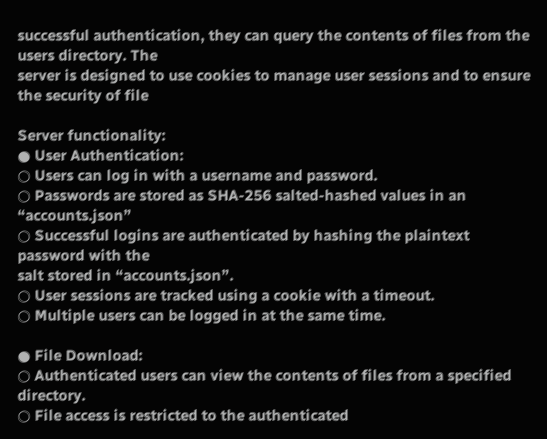successful authentication, they can query the contents of files from the users directory. The
server is designed to use cookies to manage user sessions and to ensure the security of file

Server functionality:
● User Authentication:
○ Users can log in with a username and password.
○ Passwords are stored as SHA-256 salted-hashed values in an “accounts.json”
○ Successful logins are authenticated by hashing the plaintext password with the
salt stored in “accounts.json”.
○ User sessions are tracked using a cookie with a timeout.
○ Multiple users can be logged in at the same time.

● File Download:
○ Authenticated users can view the contents of files from a specified directory.
○ File access is restricted to the authenticated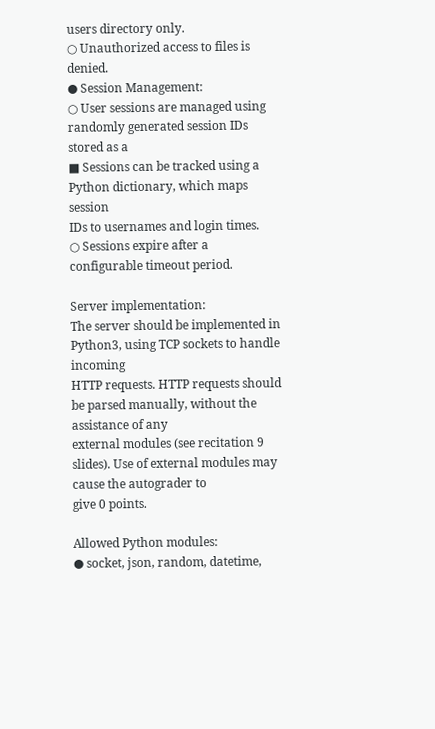users directory only.
○ Unauthorized access to files is denied.
● Session Management:
○ User sessions are managed using randomly generated session IDs stored as a
■ Sessions can be tracked using a Python dictionary, which maps session
IDs to usernames and login times.
○ Sessions expire after a configurable timeout period.

Server implementation:
The server should be implemented in Python3, using TCP sockets to handle incoming
HTTP requests. HTTP requests should be parsed manually, without the assistance of any
external modules (see recitation 9 slides). Use of external modules may cause the autograder to
give 0 points.

Allowed Python modules:
● socket, json, random, datetime,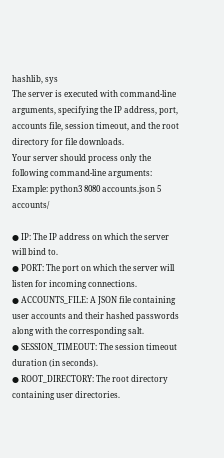hashlib, sys
The server is executed with command-line arguments, specifying the IP address, port,
accounts file, session timeout, and the root directory for file downloads.
Your server should process only the following command-line arguments:
Example: python3 8080 accounts.json 5 accounts/

● IP: The IP address on which the server will bind to.
● PORT: The port on which the server will listen for incoming connections.
● ACCOUNTS_FILE: A JSON file containing user accounts and their hashed passwords
along with the corresponding salt.
● SESSION_TIMEOUT: The session timeout duration (in seconds).
● ROOT_DIRECTORY: The root directory containing user directories.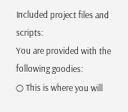Included project files and scripts:
You are provided with the following goodies:
○ This is where you will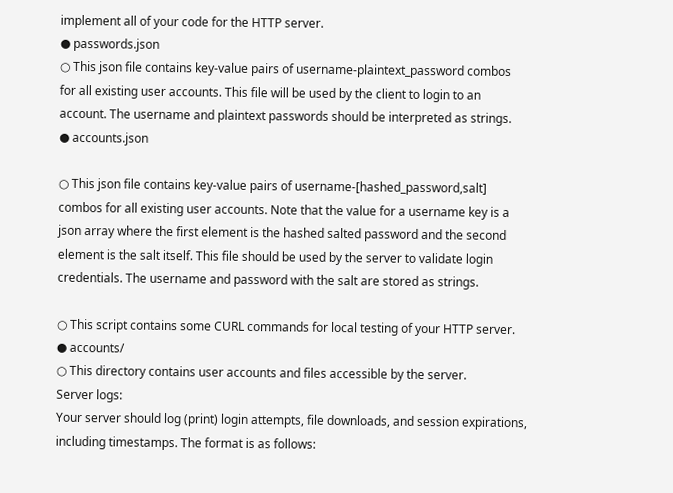implement all of your code for the HTTP server.
● passwords.json
○ This json file contains key-value pairs of username-plaintext_password combos
for all existing user accounts. This file will be used by the client to login to an
account. The username and plaintext passwords should be interpreted as strings.
● accounts.json

○ This json file contains key-value pairs of username-[hashed_password,salt]
combos for all existing user accounts. Note that the value for a username key is a
json array where the first element is the hashed salted password and the second
element is the salt itself. This file should be used by the server to validate login
credentials. The username and password with the salt are stored as strings.

○ This script contains some CURL commands for local testing of your HTTP server.
● accounts/
○ This directory contains user accounts and files accessible by the server.
Server logs:
Your server should log (print) login attempts, file downloads, and session expirations,
including timestamps. The format is as follows: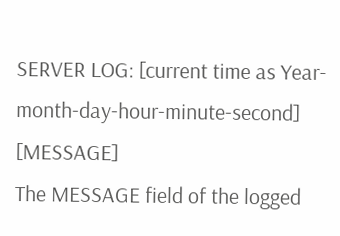SERVER LOG: [current time as Year-month-day-hour-minute-second] [MESSAGE]
The MESSAGE field of the logged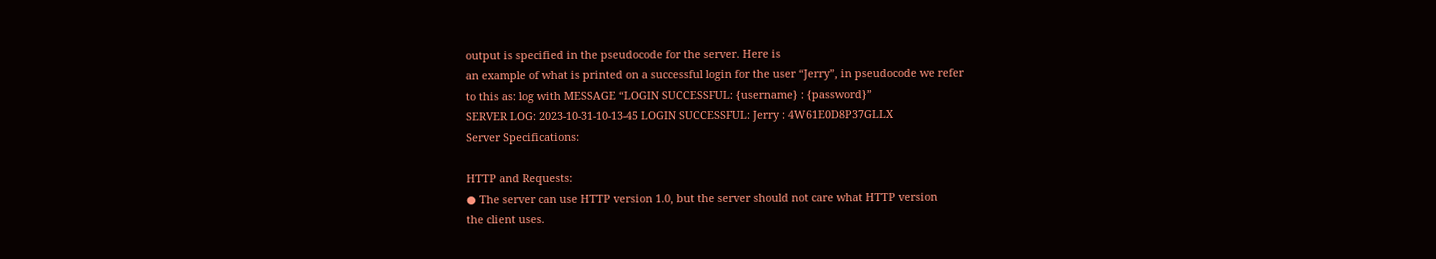output is specified in the pseudocode for the server. Here is
an example of what is printed on a successful login for the user “Jerry”, in pseudocode we refer
to this as: log with MESSAGE “LOGIN SUCCESSFUL: {username} : {password}”
SERVER LOG: 2023-10-31-10-13-45 LOGIN SUCCESSFUL: Jerry : 4W61E0D8P37GLLX
Server Specifications:

HTTP and Requests:
● The server can use HTTP version 1.0, but the server should not care what HTTP version
the client uses.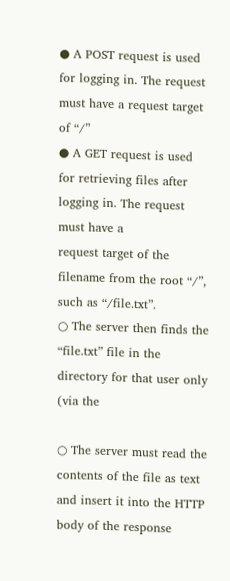● A POST request is used for logging in. The request must have a request target of “/”
● A GET request is used for retrieving files after logging in. The request must have a
request target of the filename from the root “/”, such as “/file.txt”.
○ The server then finds the “file.txt” file in the directory for that user only (via the

○ The server must read the contents of the file as text and insert it into the HTTP
body of the response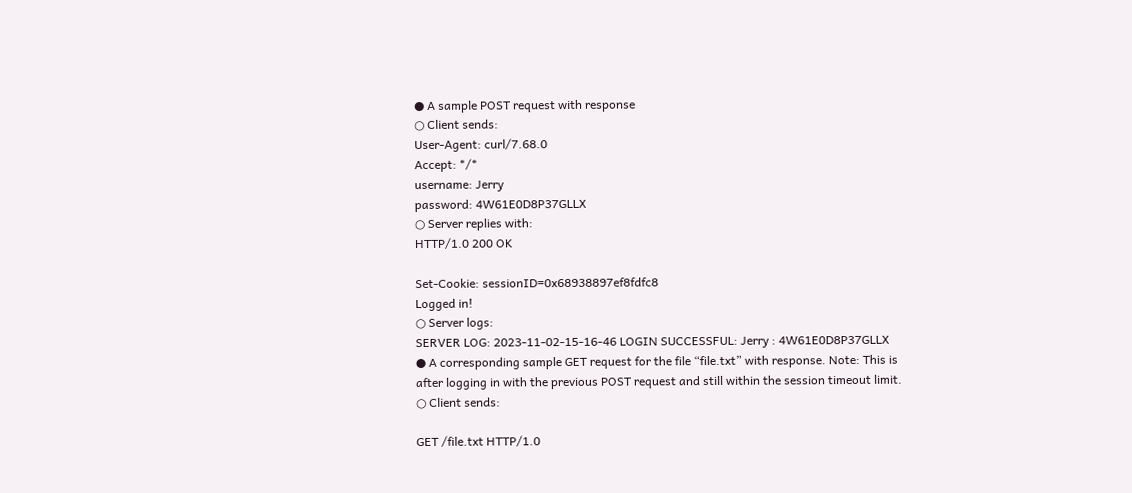● A sample POST request with response
○ Client sends:
User-Agent: curl/7.68.0
Accept: */*
username: Jerry
password: 4W61E0D8P37GLLX
○ Server replies with:
HTTP/1.0 200 OK

Set-Cookie: sessionID=0x68938897ef8fdfc8
Logged in!
○ Server logs:
SERVER LOG: 2023-11-02-15-16-46 LOGIN SUCCESSFUL: Jerry : 4W61E0D8P37GLLX
● A corresponding sample GET request for the file “file.txt” with response. Note: This is
after logging in with the previous POST request and still within the session timeout limit.
○ Client sends:

GET /file.txt HTTP/1.0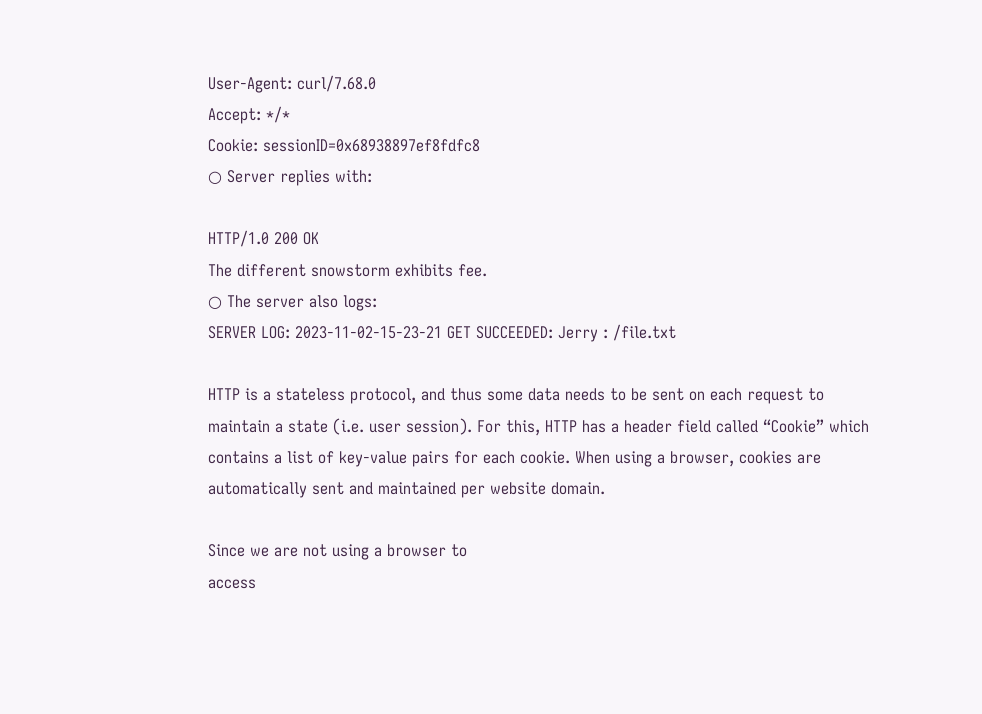User-Agent: curl/7.68.0
Accept: */*
Cookie: sessionID=0x68938897ef8fdfc8
○ Server replies with:

HTTP/1.0 200 OK
The different snowstorm exhibits fee.
○ The server also logs:
SERVER LOG: 2023-11-02-15-23-21 GET SUCCEEDED: Jerry : /file.txt

HTTP is a stateless protocol, and thus some data needs to be sent on each request to
maintain a state (i.e. user session). For this, HTTP has a header field called “Cookie” which
contains a list of key-value pairs for each cookie. When using a browser, cookies are
automatically sent and maintained per website domain.

Since we are not using a browser to
access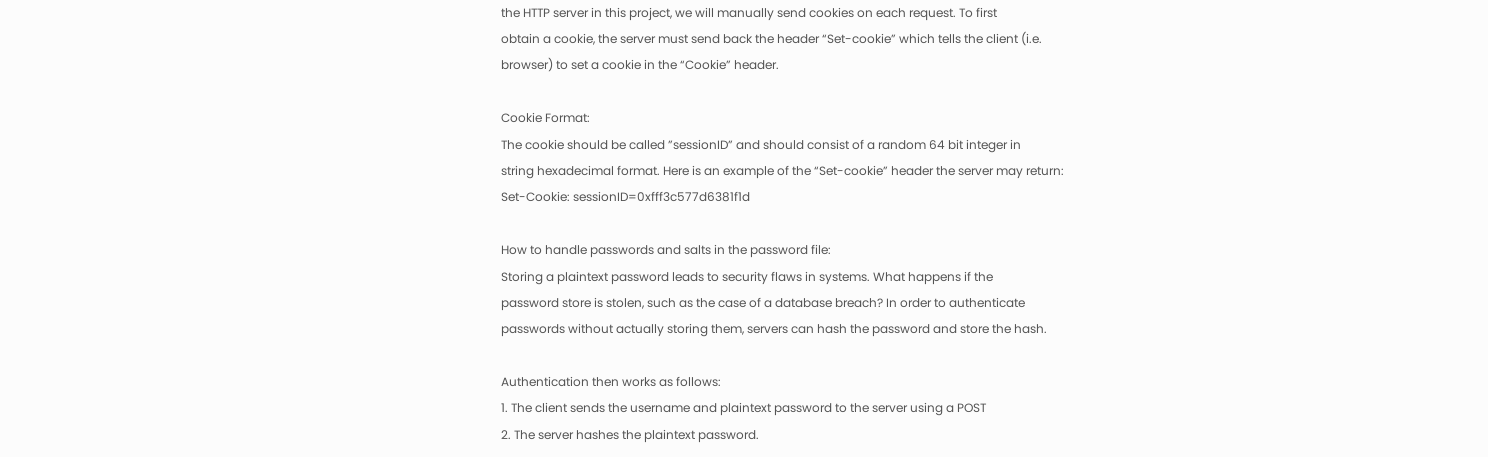the HTTP server in this project, we will manually send cookies on each request. To first
obtain a cookie, the server must send back the header “Set-cookie” which tells the client (i.e.
browser) to set a cookie in the “Cookie” header.

Cookie Format:
The cookie should be called ”sessionID” and should consist of a random 64 bit integer in
string hexadecimal format. Here is an example of the “Set-cookie” header the server may return:
Set-Cookie: sessionID=0xfff3c577d6381f1d

How to handle passwords and salts in the password file:
Storing a plaintext password leads to security flaws in systems. What happens if the
password store is stolen, such as the case of a database breach? In order to authenticate
passwords without actually storing them, servers can hash the password and store the hash.

Authentication then works as follows:
1. The client sends the username and plaintext password to the server using a POST
2. The server hashes the plaintext password.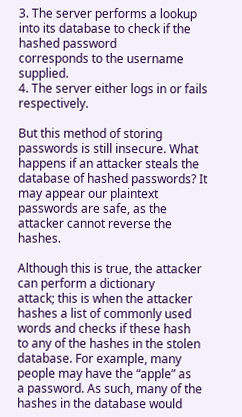3. The server performs a lookup into its database to check if the hashed password
corresponds to the username supplied.
4. The server either logs in or fails respectively.

But this method of storing passwords is still insecure. What happens if an attacker steals the
database of hashed passwords? It may appear our plaintext passwords are safe, as the
attacker cannot reverse the hashes.

Although this is true, the attacker can perform a dictionary
attack; this is when the attacker hashes a list of commonly used words and checks if these hash
to any of the hashes in the stolen database. For example, many people may have the “apple” as
a password. As such, many of the hashes in the database would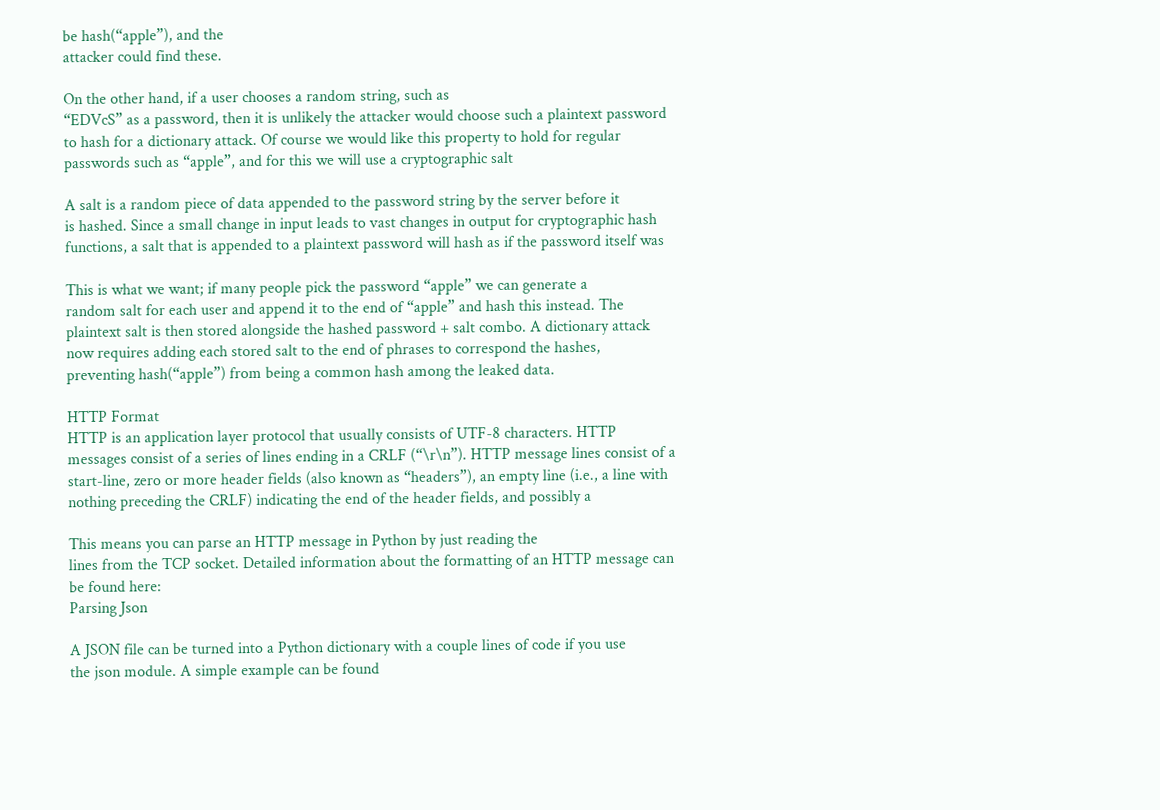be hash(“apple”), and the
attacker could find these.

On the other hand, if a user chooses a random string, such as
“EDVcS” as a password, then it is unlikely the attacker would choose such a plaintext password
to hash for a dictionary attack. Of course we would like this property to hold for regular
passwords such as “apple”, and for this we will use a cryptographic salt

A salt is a random piece of data appended to the password string by the server before it
is hashed. Since a small change in input leads to vast changes in output for cryptographic hash
functions, a salt that is appended to a plaintext password will hash as if the password itself was

This is what we want; if many people pick the password “apple” we can generate a
random salt for each user and append it to the end of “apple” and hash this instead. The
plaintext salt is then stored alongside the hashed password + salt combo. A dictionary attack
now requires adding each stored salt to the end of phrases to correspond the hashes,
preventing hash(“apple”) from being a common hash among the leaked data.

HTTP Format
HTTP is an application layer protocol that usually consists of UTF-8 characters. HTTP
messages consist of a series of lines ending in a CRLF (“\r\n”). HTTP message lines consist of a
start-line, zero or more header fields (also known as “headers”), an empty line (i.e., a line with
nothing preceding the CRLF) indicating the end of the header fields, and possibly a

This means you can parse an HTTP message in Python by just reading the
lines from the TCP socket. Detailed information about the formatting of an HTTP message can
be found here:
Parsing Json

A JSON file can be turned into a Python dictionary with a couple lines of code if you use
the json module. A simple example can be found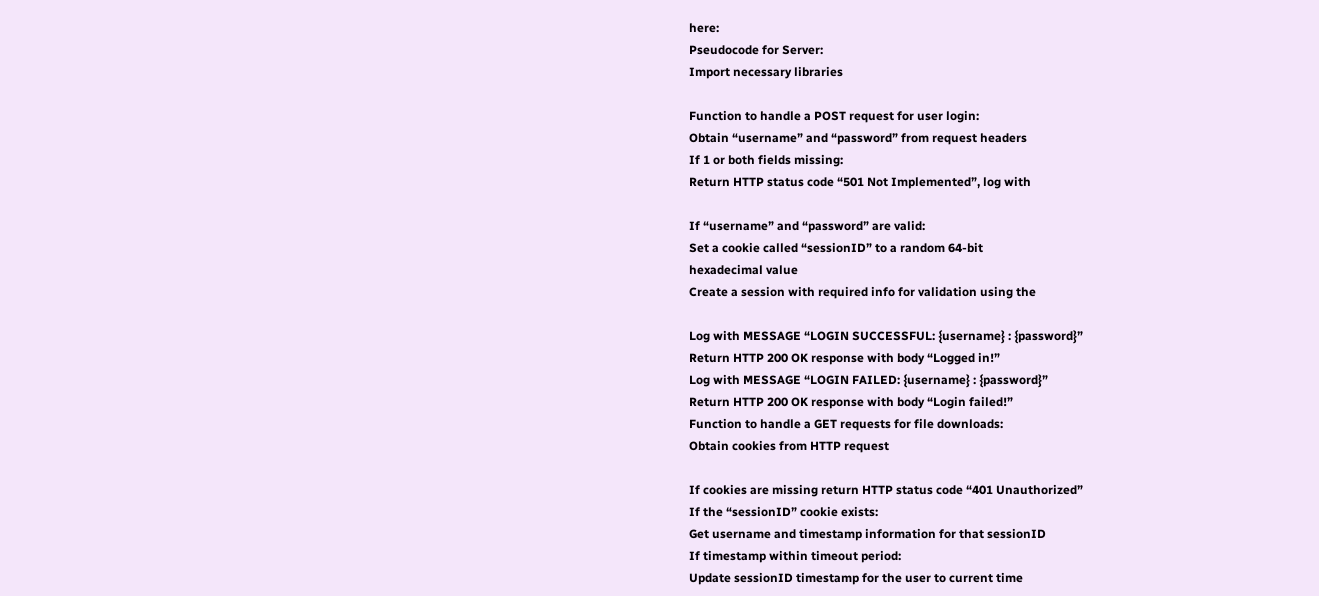here:
Pseudocode for Server:
Import necessary libraries

Function to handle a POST request for user login:
Obtain “username” and “password” from request headers
If 1 or both fields missing:
Return HTTP status code “501 Not Implemented”, log with

If “username” and “password” are valid:
Set a cookie called “sessionID” to a random 64-bit
hexadecimal value
Create a session with required info for validation using the

Log with MESSAGE “LOGIN SUCCESSFUL: {username} : {password}”
Return HTTP 200 OK response with body “Logged in!”
Log with MESSAGE “LOGIN FAILED: {username} : {password}”
Return HTTP 200 OK response with body “Login failed!”
Function to handle a GET requests for file downloads:
Obtain cookies from HTTP request

If cookies are missing return HTTP status code “401 Unauthorized”
If the “sessionID” cookie exists:
Get username and timestamp information for that sessionID
If timestamp within timeout period:
Update sessionID timestamp for the user to current time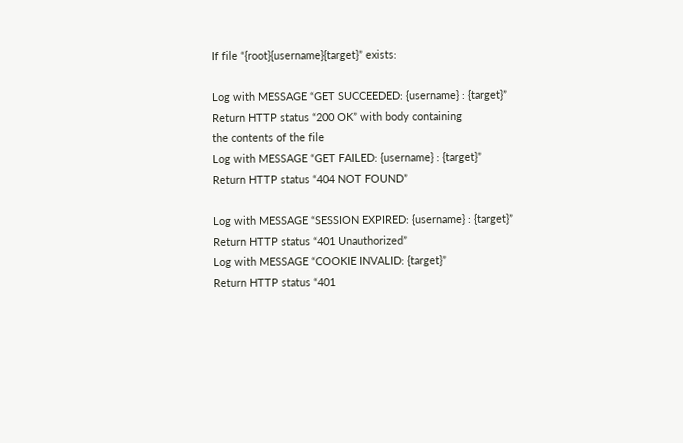If file “{root}{username}{target}” exists:

Log with MESSAGE “GET SUCCEEDED: {username} : {target}”
Return HTTP status “200 OK” with body containing
the contents of the file
Log with MESSAGE “GET FAILED: {username} : {target}”
Return HTTP status “404 NOT FOUND”

Log with MESSAGE “SESSION EXPIRED: {username} : {target}”
Return HTTP status “401 Unauthorized”
Log with MESSAGE “COOKIE INVALID: {target}”
Return HTTP status “401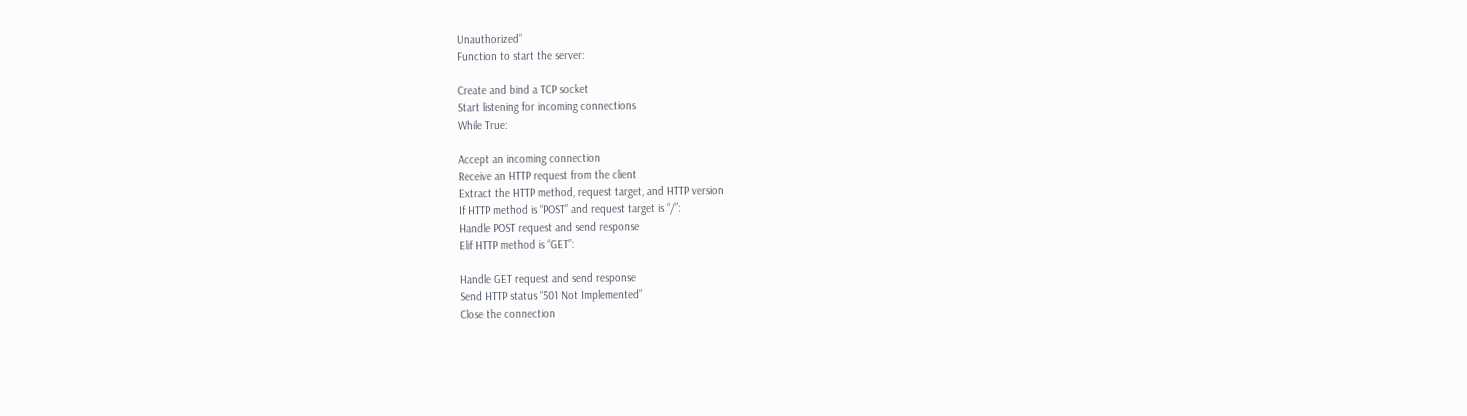Unauthorized”
Function to start the server:

Create and bind a TCP socket
Start listening for incoming connections
While True:

Accept an incoming connection
Receive an HTTP request from the client
Extract the HTTP method, request target, and HTTP version
If HTTP method is “POST” and request target is “/”:
Handle POST request and send response
Elif HTTP method is “GET”:

Handle GET request and send response
Send HTTP status “501 Not Implemented”
Close the connection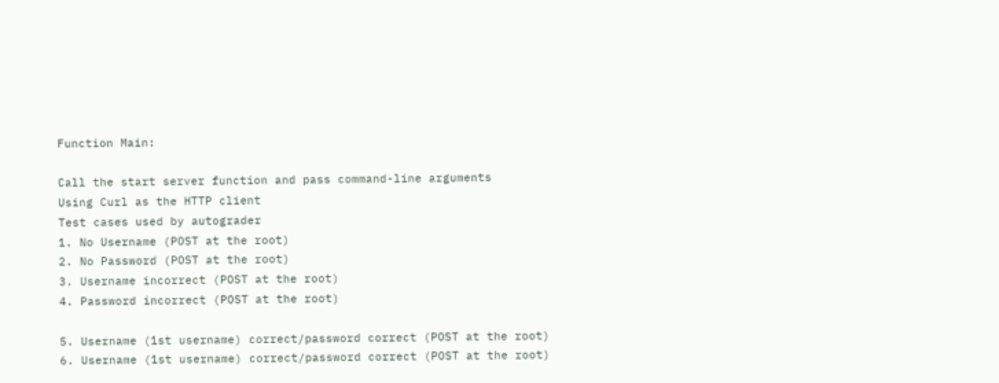Function Main:

Call the start server function and pass command-line arguments
Using Curl as the HTTP client
Test cases used by autograder
1. No Username (POST at the root)
2. No Password (POST at the root)
3. Username incorrect (POST at the root)
4. Password incorrect (POST at the root)

5. Username (1st username) correct/password correct (POST at the root)
6. Username (1st username) correct/password correct (POST at the root)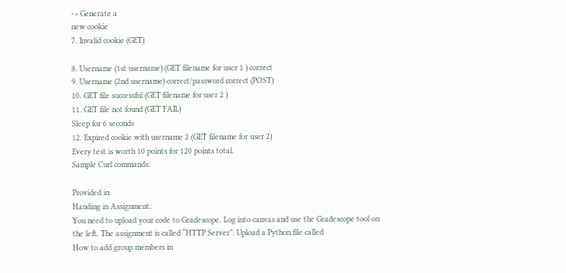-> Generate a
new cookie
7. Invalid cookie (GET)

8. Username (1st username) (GET filename for user 1 ) correct
9. Username (2nd username) correct/password correct (POST)
10. GET file successful (GET filename for user 2 )
11. GET file not found (GET FAIL)
Sleep for 6 seconds
12. Expired cookie with username 2 (GET filename for user 2)
Every test is worth 10 points for 120 points total.
Sample Curl commands:

Provided in
Handing in Assignment:
You need to upload your code to Gradescope. Log into canvas and use the Gradescope tool on
the left. The assignment is called “HTTP Server”. Upload a Python file called
How to add group members in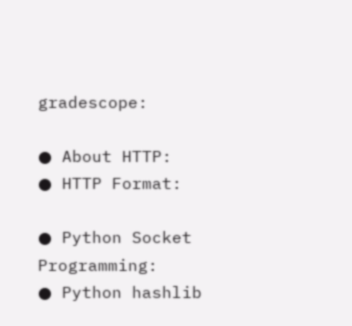gradescope:

● About HTTP:
● HTTP Format:

● Python Socket Programming:
● Python hashlib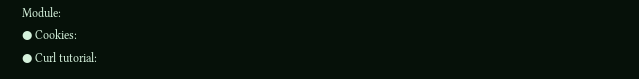Module:
● Cookies:
● Curl tutorial: